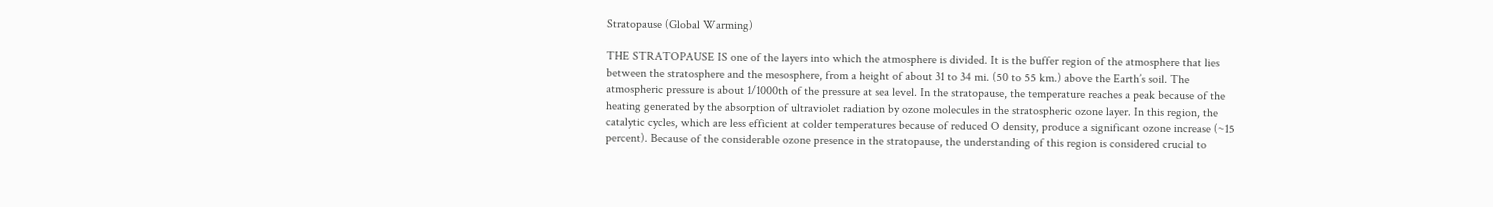Stratopause (Global Warming)

THE STRATOPAUSE IS one of the layers into which the atmosphere is divided. It is the buffer region of the atmosphere that lies between the stratosphere and the mesosphere, from a height of about 31 to 34 mi. (50 to 55 km.) above the Earth’s soil. The atmospheric pressure is about 1/1000th of the pressure at sea level. In the stratopause, the temperature reaches a peak because of the heating generated by the absorption of ultraviolet radiation by ozone molecules in the stratospheric ozone layer. In this region, the catalytic cycles, which are less efficient at colder temperatures because of reduced O density, produce a significant ozone increase (~15 percent). Because of the considerable ozone presence in the stratopause, the understanding of this region is considered crucial to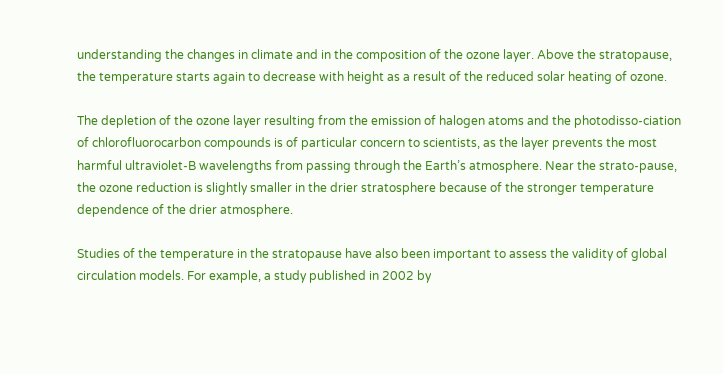understanding the changes in climate and in the composition of the ozone layer. Above the stratopause, the temperature starts again to decrease with height as a result of the reduced solar heating of ozone.

The depletion of the ozone layer resulting from the emission of halogen atoms and the photodisso-ciation of chlorofluorocarbon compounds is of particular concern to scientists, as the layer prevents the most harmful ultraviolet-B wavelengths from passing through the Earth’s atmosphere. Near the strato-pause, the ozone reduction is slightly smaller in the drier stratosphere because of the stronger temperature dependence of the drier atmosphere.

Studies of the temperature in the stratopause have also been important to assess the validity of global circulation models. For example, a study published in 2002 by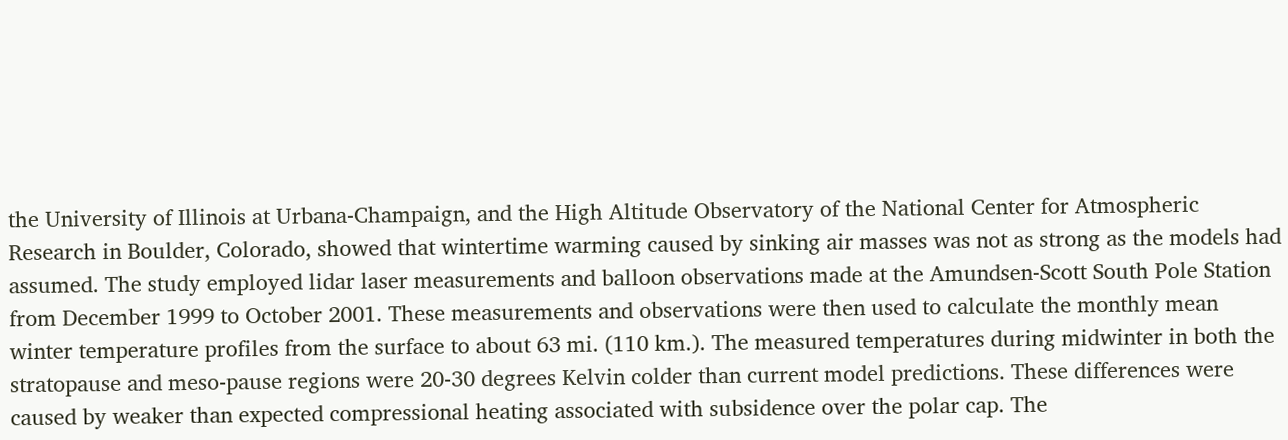the University of Illinois at Urbana-Champaign, and the High Altitude Observatory of the National Center for Atmospheric Research in Boulder, Colorado, showed that wintertime warming caused by sinking air masses was not as strong as the models had assumed. The study employed lidar laser measurements and balloon observations made at the Amundsen-Scott South Pole Station from December 1999 to October 2001. These measurements and observations were then used to calculate the monthly mean winter temperature profiles from the surface to about 63 mi. (110 km.). The measured temperatures during midwinter in both the stratopause and meso-pause regions were 20-30 degrees Kelvin colder than current model predictions. These differences were caused by weaker than expected compressional heating associated with subsidence over the polar cap. The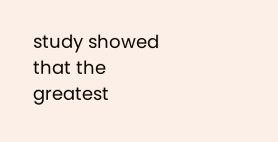study showed that the greatest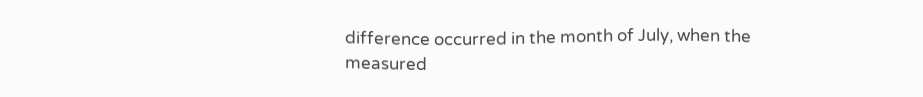difference occurred in the month of July, when the measured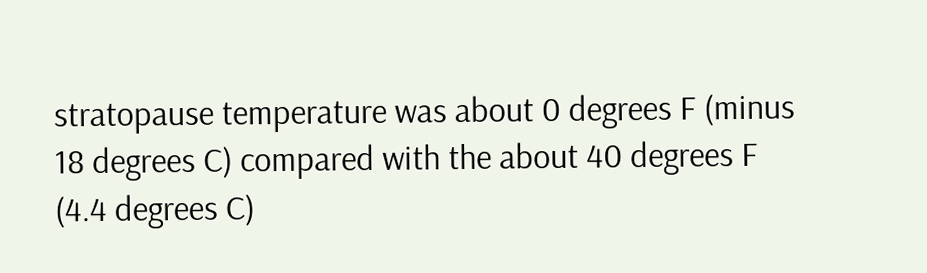stratopause temperature was about 0 degrees F (minus 18 degrees C) compared with the about 40 degrees F (4.4 degrees C)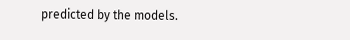predicted by the models.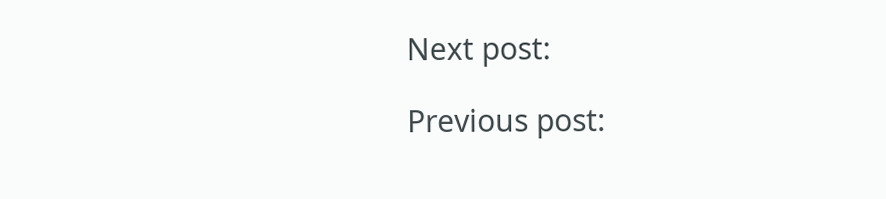Next post:

Previous post: